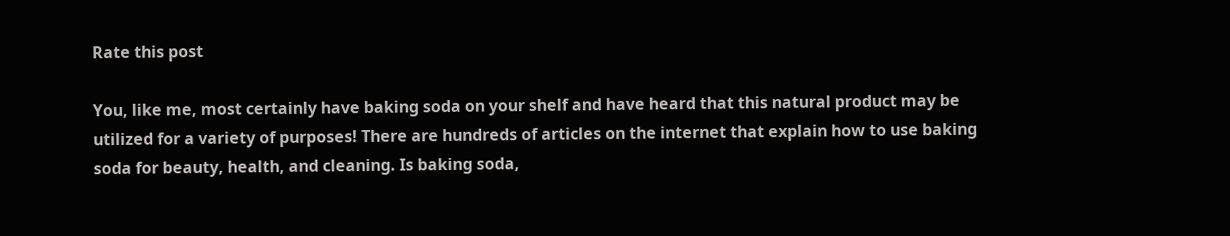Rate this post

You, like me, most certainly have baking soda on your shelf and have heard that this natural product may be utilized for a variety of purposes! There are hundreds of articles on the internet that explain how to use baking soda for beauty, health, and cleaning. Is baking soda,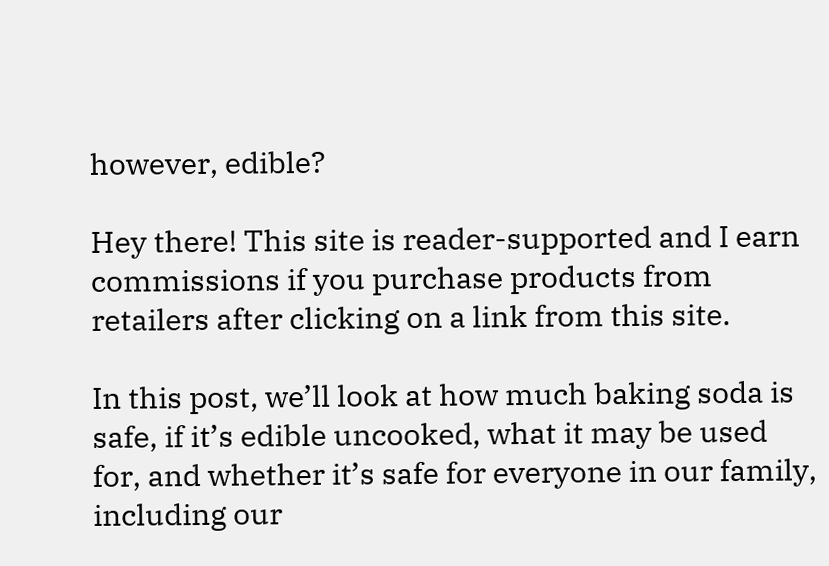however, edible?

Hey there! This site is reader-supported and I earn commissions if you purchase products from retailers after clicking on a link from this site.

In this post, we’ll look at how much baking soda is safe, if it’s edible uncooked, what it may be used for, and whether it’s safe for everyone in our family, including our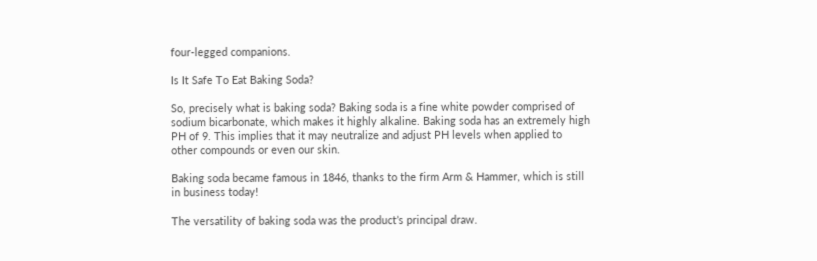four-legged companions.

Is It Safe To Eat Baking Soda?

So, precisely what is baking soda? Baking soda is a fine white powder comprised of sodium bicarbonate, which makes it highly alkaline. Baking soda has an extremely high PH of 9. This implies that it may neutralize and adjust PH levels when applied to other compounds or even our skin.

Baking soda became famous in 1846, thanks to the firm Arm & Hammer, which is still in business today!

The versatility of baking soda was the product’s principal draw.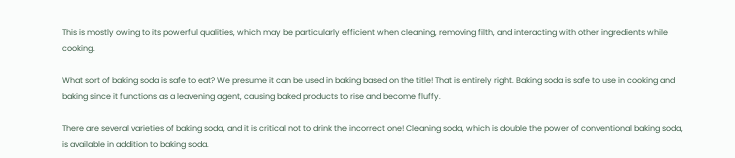This is mostly owing to its powerful qualities, which may be particularly efficient when cleaning, removing filth, and interacting with other ingredients while cooking.

What sort of baking soda is safe to eat? We presume it can be used in baking based on the title! That is entirely right. Baking soda is safe to use in cooking and baking since it functions as a leavening agent, causing baked products to rise and become fluffy.

There are several varieties of baking soda, and it is critical not to drink the incorrect one! Cleaning soda, which is double the power of conventional baking soda, is available in addition to baking soda.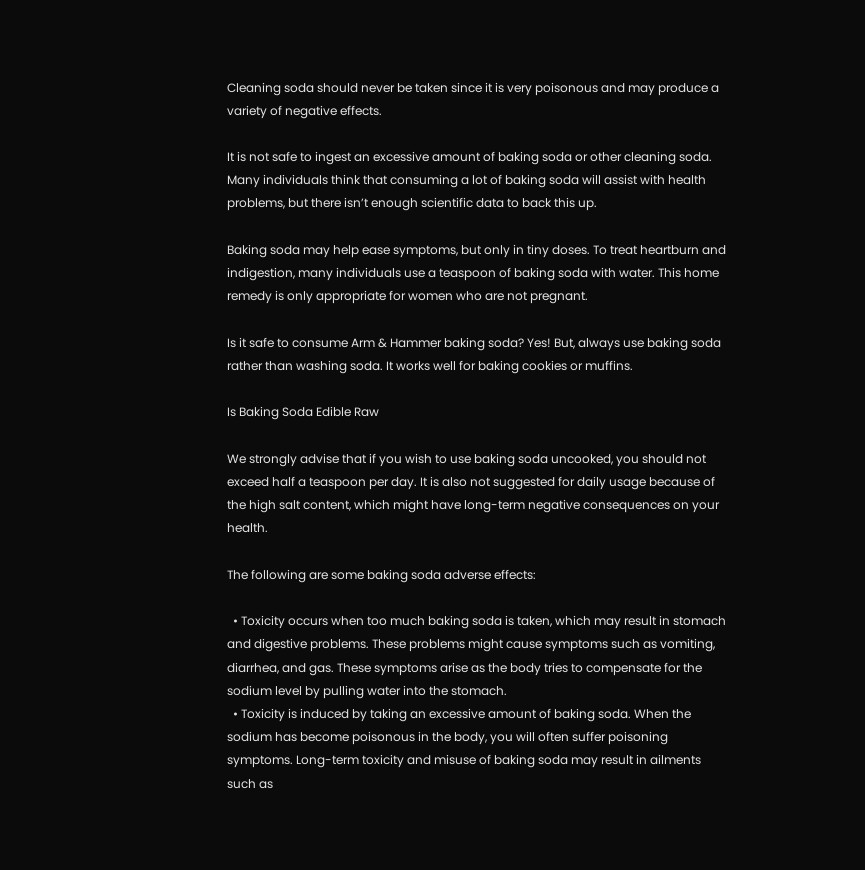Cleaning soda should never be taken since it is very poisonous and may produce a variety of negative effects.

It is not safe to ingest an excessive amount of baking soda or other cleaning soda. Many individuals think that consuming a lot of baking soda will assist with health problems, but there isn’t enough scientific data to back this up.

Baking soda may help ease symptoms, but only in tiny doses. To treat heartburn and indigestion, many individuals use a teaspoon of baking soda with water. This home remedy is only appropriate for women who are not pregnant.

Is it safe to consume Arm & Hammer baking soda? Yes! But, always use baking soda rather than washing soda. It works well for baking cookies or muffins.

Is Baking Soda Edible Raw

We strongly advise that if you wish to use baking soda uncooked, you should not exceed half a teaspoon per day. It is also not suggested for daily usage because of the high salt content, which might have long-term negative consequences on your health.

The following are some baking soda adverse effects:

  • Toxicity occurs when too much baking soda is taken, which may result in stomach and digestive problems. These problems might cause symptoms such as vomiting, diarrhea, and gas. These symptoms arise as the body tries to compensate for the sodium level by pulling water into the stomach.
  • Toxicity is induced by taking an excessive amount of baking soda. When the sodium has become poisonous in the body, you will often suffer poisoning symptoms. Long-term toxicity and misuse of baking soda may result in ailments such as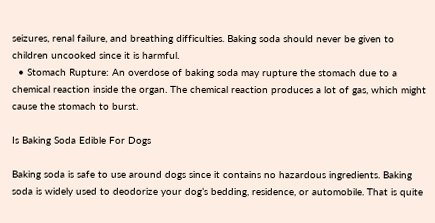seizures, renal failure, and breathing difficulties. Baking soda should never be given to children uncooked since it is harmful.
  • Stomach Rupture: An overdose of baking soda may rupture the stomach due to a chemical reaction inside the organ. The chemical reaction produces a lot of gas, which might cause the stomach to burst.

Is Baking Soda Edible For Dogs

Baking soda is safe to use around dogs since it contains no hazardous ingredients. Baking soda is widely used to deodorize your dog’s bedding, residence, or automobile. That is quite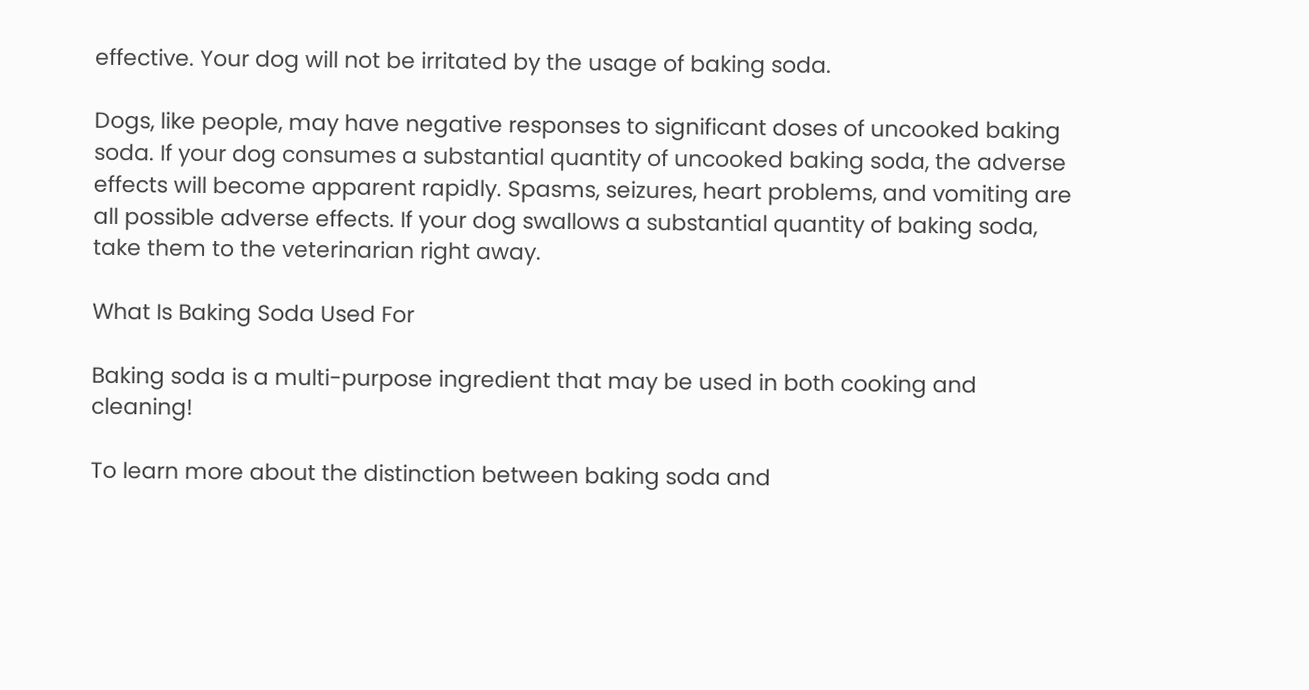effective. Your dog will not be irritated by the usage of baking soda.

Dogs, like people, may have negative responses to significant doses of uncooked baking soda. If your dog consumes a substantial quantity of uncooked baking soda, the adverse effects will become apparent rapidly. Spasms, seizures, heart problems, and vomiting are all possible adverse effects. If your dog swallows a substantial quantity of baking soda, take them to the veterinarian right away.

What Is Baking Soda Used For

Baking soda is a multi-purpose ingredient that may be used in both cooking and cleaning!

To learn more about the distinction between baking soda and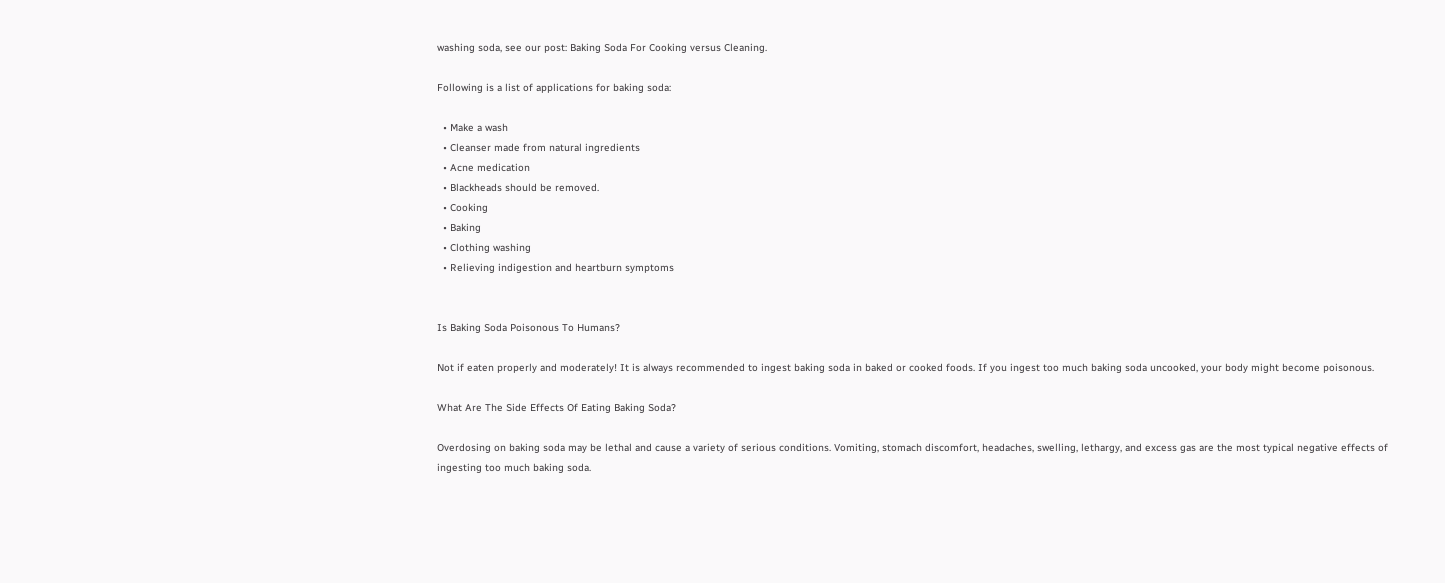washing soda, see our post: Baking Soda For Cooking versus Cleaning.

Following is a list of applications for baking soda:

  • Make a wash
  • Cleanser made from natural ingredients
  • Acne medication
  • Blackheads should be removed.
  • Cooking
  • Baking
  • Clothing washing
  • Relieving indigestion and heartburn symptoms


Is Baking Soda Poisonous To Humans?

Not if eaten properly and moderately! It is always recommended to ingest baking soda in baked or cooked foods. If you ingest too much baking soda uncooked, your body might become poisonous.

What Are The Side Effects Of Eating Baking Soda?

Overdosing on baking soda may be lethal and cause a variety of serious conditions. Vomiting, stomach discomfort, headaches, swelling, lethargy, and excess gas are the most typical negative effects of ingesting too much baking soda.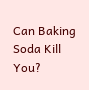Can Baking Soda Kill You?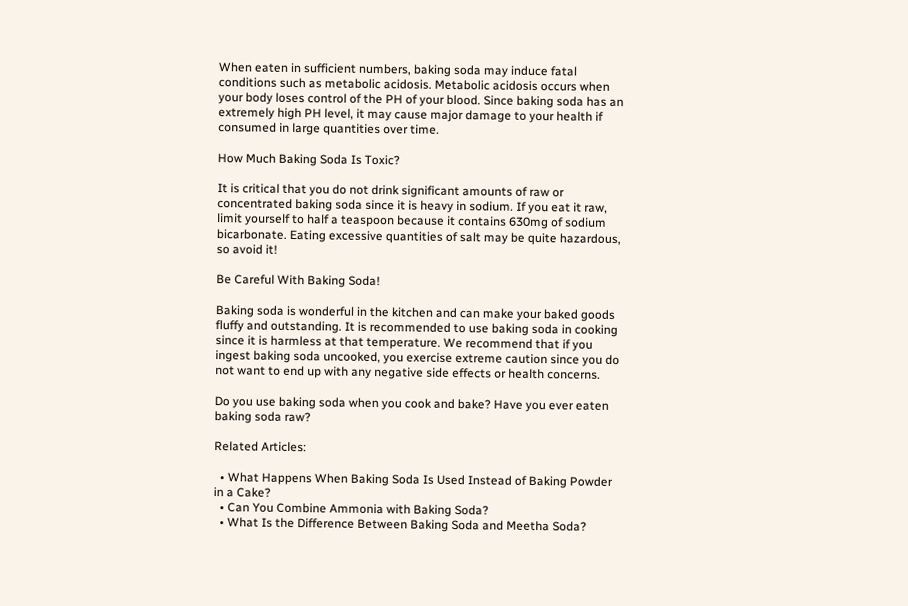When eaten in sufficient numbers, baking soda may induce fatal conditions such as metabolic acidosis. Metabolic acidosis occurs when your body loses control of the PH of your blood. Since baking soda has an extremely high PH level, it may cause major damage to your health if consumed in large quantities over time.

How Much Baking Soda Is Toxic?

It is critical that you do not drink significant amounts of raw or concentrated baking soda since it is heavy in sodium. If you eat it raw, limit yourself to half a teaspoon because it contains 630mg of sodium bicarbonate. Eating excessive quantities of salt may be quite hazardous, so avoid it!

Be Careful With Baking Soda!

Baking soda is wonderful in the kitchen and can make your baked goods fluffy and outstanding. It is recommended to use baking soda in cooking since it is harmless at that temperature. We recommend that if you ingest baking soda uncooked, you exercise extreme caution since you do not want to end up with any negative side effects or health concerns.

Do you use baking soda when you cook and bake? Have you ever eaten baking soda raw?

Related Articles:

  • What Happens When Baking Soda Is Used Instead of Baking Powder in a Cake?
  • Can You Combine Ammonia with Baking Soda?
  • What Is the Difference Between Baking Soda and Meetha Soda?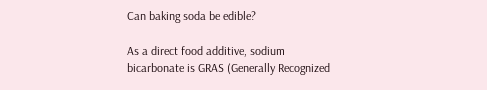Can baking soda be edible?

As a direct food additive, sodium bicarbonate is GRAS (Generally Recognized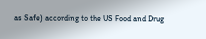as Safe) according to the US Food and Drug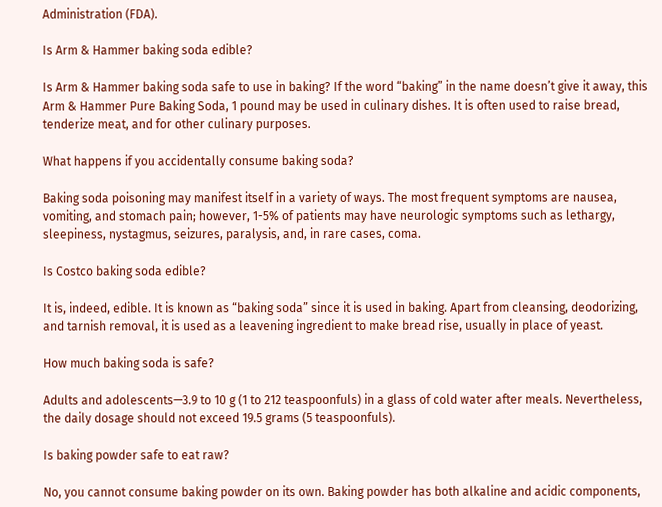Administration (FDA).

Is Arm & Hammer baking soda edible?

Is Arm & Hammer baking soda safe to use in baking? If the word “baking” in the name doesn’t give it away, this Arm & Hammer Pure Baking Soda, 1 pound may be used in culinary dishes. It is often used to raise bread, tenderize meat, and for other culinary purposes.

What happens if you accidentally consume baking soda?

Baking soda poisoning may manifest itself in a variety of ways. The most frequent symptoms are nausea, vomiting, and stomach pain; however, 1-5% of patients may have neurologic symptoms such as lethargy, sleepiness, nystagmus, seizures, paralysis, and, in rare cases, coma.

Is Costco baking soda edible?

It is, indeed, edible. It is known as “baking soda” since it is used in baking. Apart from cleansing, deodorizing, and tarnish removal, it is used as a leavening ingredient to make bread rise, usually in place of yeast.

How much baking soda is safe?

Adults and adolescents—3.9 to 10 g (1 to 212 teaspoonfuls) in a glass of cold water after meals. Nevertheless, the daily dosage should not exceed 19.5 grams (5 teaspoonfuls).

Is baking powder safe to eat raw?

No, you cannot consume baking powder on its own. Baking powder has both alkaline and acidic components,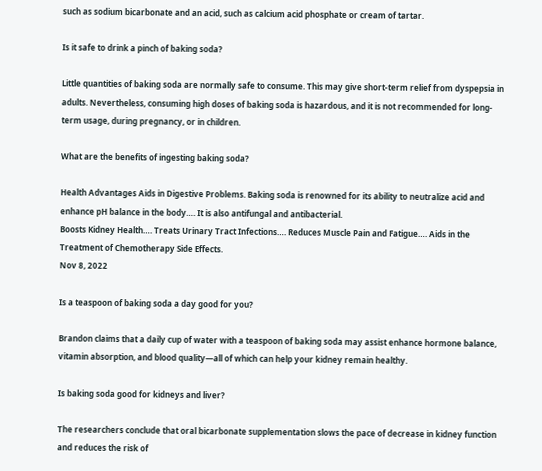such as sodium bicarbonate and an acid, such as calcium acid phosphate or cream of tartar.

Is it safe to drink a pinch of baking soda?

Little quantities of baking soda are normally safe to consume. This may give short-term relief from dyspepsia in adults. Nevertheless, consuming high doses of baking soda is hazardous, and it is not recommended for long-term usage, during pregnancy, or in children.

What are the benefits of ingesting baking soda?

Health Advantages Aids in Digestive Problems. Baking soda is renowned for its ability to neutralize acid and enhance pH balance in the body…. It is also antifungal and antibacterial.
Boosts Kidney Health…. Treats Urinary Tract Infections…. Reduces Muscle Pain and Fatigue…. Aids in the Treatment of Chemotherapy Side Effects.
Nov 8, 2022

Is a teaspoon of baking soda a day good for you?

Brandon claims that a daily cup of water with a teaspoon of baking soda may assist enhance hormone balance, vitamin absorption, and blood quality—all of which can help your kidney remain healthy.

Is baking soda good for kidneys and liver?

The researchers conclude that oral bicarbonate supplementation slows the pace of decrease in kidney function and reduces the risk of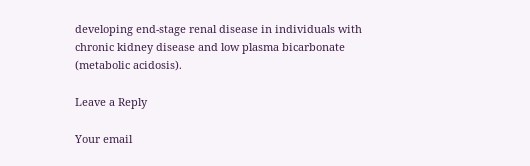developing end-stage renal disease in individuals with chronic kidney disease and low plasma bicarbonate (metabolic acidosis).

Leave a Reply

Your email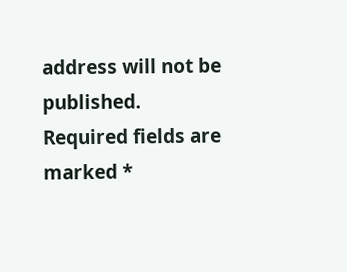address will not be published. Required fields are marked *